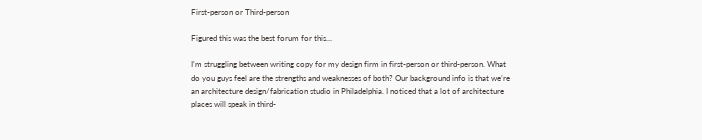First-person or Third-person

Figured this was the best forum for this…

I’m struggling between writing copy for my design firm in first-person or third-person. What do you guys feel are the strengths and weaknesses of both? Our background info is that we’re an architecture design/fabrication studio in Philadelphia. I noticed that a lot of architecture places will speak in third-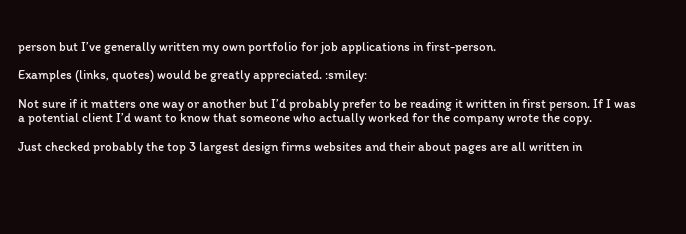person but I’ve generally written my own portfolio for job applications in first-person.

Examples (links, quotes) would be greatly appreciated. :smiley:

Not sure if it matters one way or another but I’d probably prefer to be reading it written in first person. If I was a potential client I’d want to know that someone who actually worked for the company wrote the copy.

Just checked probably the top 3 largest design firms websites and their about pages are all written in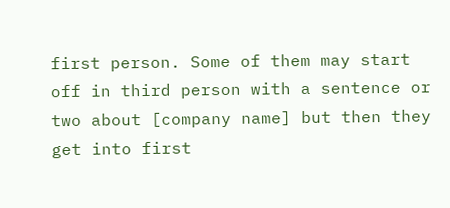first person. Some of them may start off in third person with a sentence or two about [company name] but then they get into first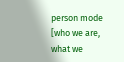person mode [who we are, what we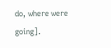do, where were going].